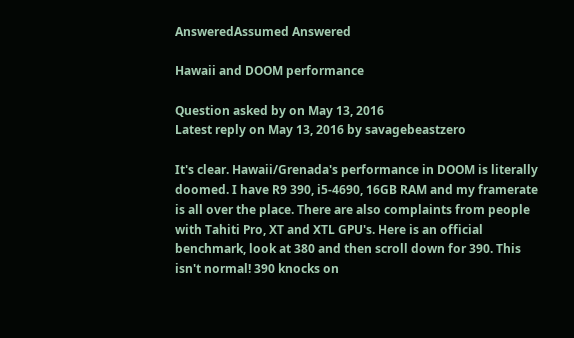AnsweredAssumed Answered

Hawaii and DOOM performance

Question asked by on May 13, 2016
Latest reply on May 13, 2016 by savagebeastzero

It's clear. Hawaii/Grenada's performance in DOOM is literally doomed. I have R9 390, i5-4690, 16GB RAM and my framerate is all over the place. There are also complaints from people with Tahiti Pro, XT and XTL GPU's. Here is an official benchmark, look at 380 and then scroll down for 390. This isn't normal! 390 knocks on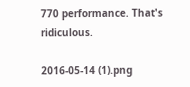770 performance. That's ridiculous.

2016-05-14 (1).png